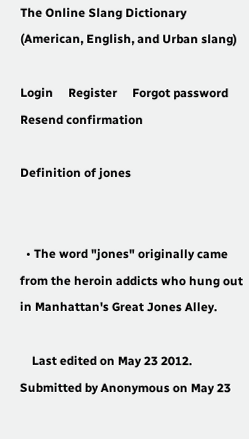The Online Slang Dictionary
(American, English, and Urban slang)

Login     Register     Forgot password     Resend confirmation

Definition of jones


  • The word "jones" originally came from the heroin addicts who hung out in Manhattan's Great Jones Alley.

    Last edited on May 23 2012. Submitted by Anonymous on May 23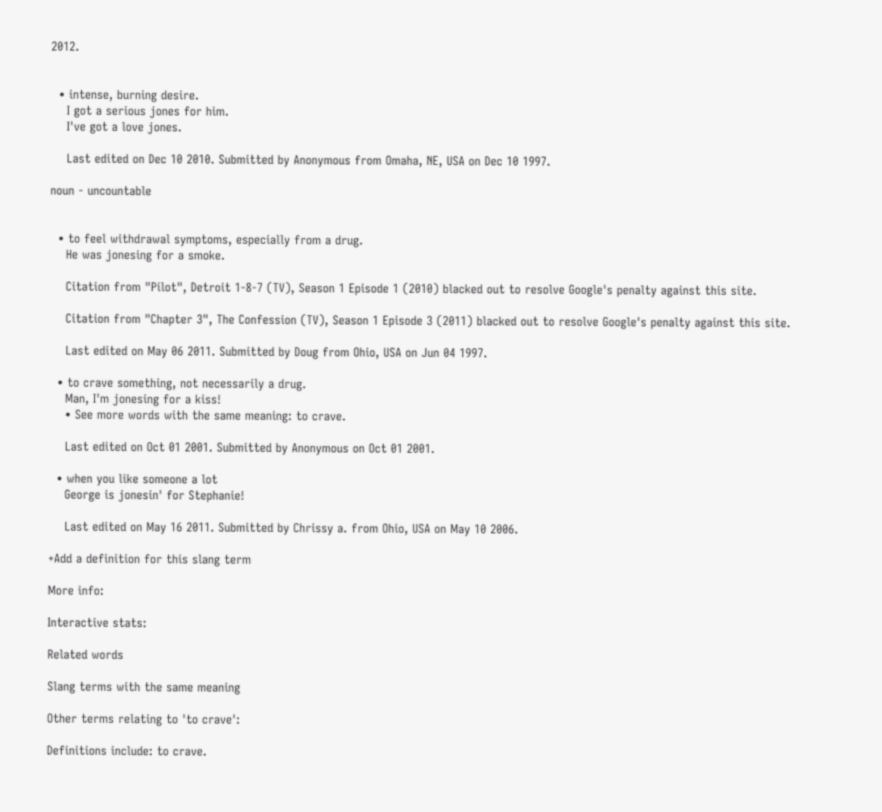2012.


  • intense, burning desire.
    I got a serious jones for him.
    I've got a love jones.

    Last edited on Dec 10 2010. Submitted by Anonymous from Omaha, NE, USA on Dec 10 1997.

noun - uncountable


  • to feel withdrawal symptoms, especially from a drug.
    He was jonesing for a smoke.

    Citation from "Pilot", Detroit 1-8-7 (TV), Season 1 Episode 1 (2010) blacked out to resolve Google's penalty against this site.

    Citation from "Chapter 3", The Confession (TV), Season 1 Episode 3 (2011) blacked out to resolve Google's penalty against this site.

    Last edited on May 06 2011. Submitted by Doug from Ohio, USA on Jun 04 1997.

  • to crave something, not necessarily a drug.
    Man, I'm jonesing for a kiss!
    • See more words with the same meaning: to crave.

    Last edited on Oct 01 2001. Submitted by Anonymous on Oct 01 2001.

  • when you like someone a lot
    George is jonesin' for Stephanie!

    Last edited on May 16 2011. Submitted by Chrissy a. from Ohio, USA on May 10 2006.

+Add a definition for this slang term

More info:

Interactive stats:

Related words

Slang terms with the same meaning

Other terms relating to 'to crave':

Definitions include: to crave.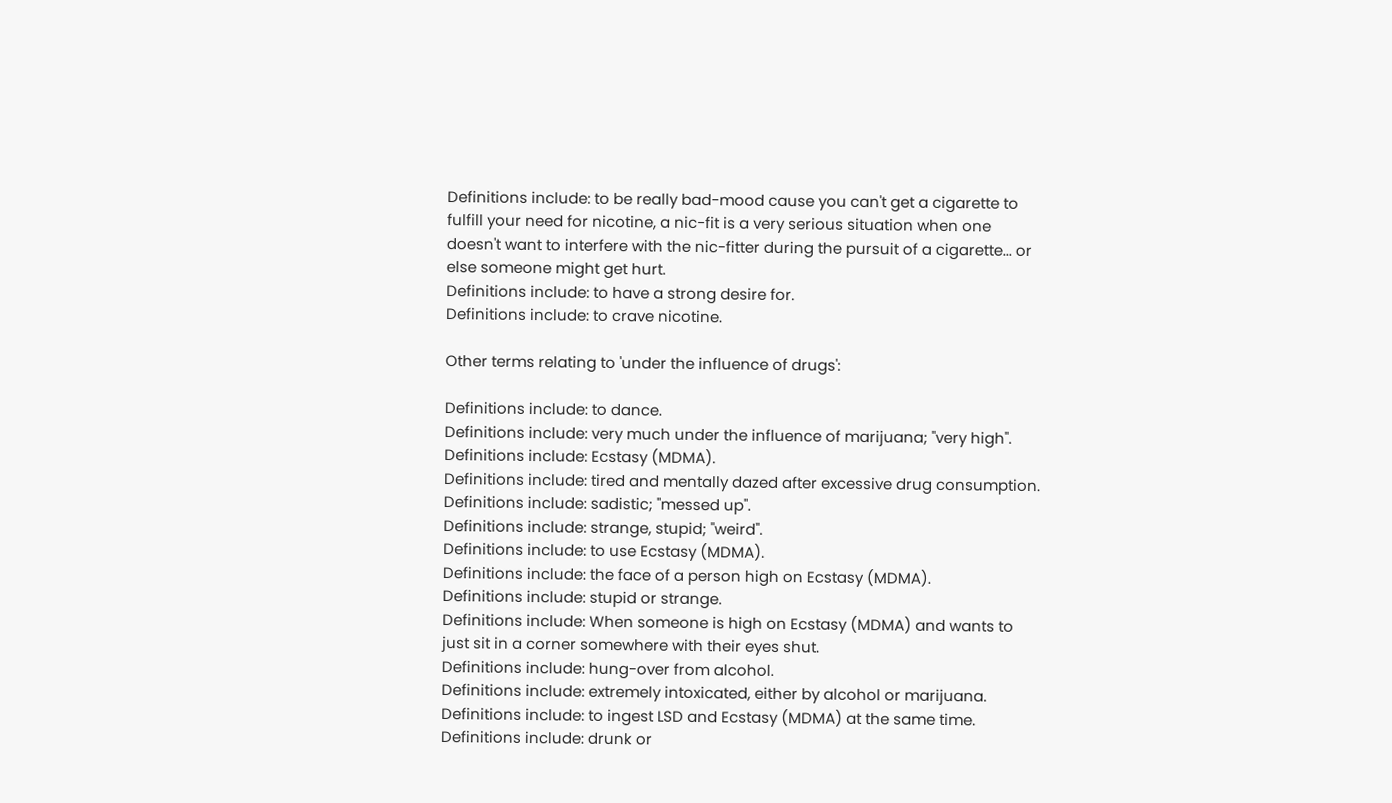Definitions include: to be really bad-mood cause you can't get a cigarette to fulfill your need for nicotine, a nic-fit is a very serious situation when one doesn't want to interfere with the nic-fitter during the pursuit of a cigarette... or else someone might get hurt.
Definitions include: to have a strong desire for.
Definitions include: to crave nicotine.

Other terms relating to 'under the influence of drugs':

Definitions include: to dance.
Definitions include: very much under the influence of marijuana; "very high".
Definitions include: Ecstasy (MDMA).
Definitions include: tired and mentally dazed after excessive drug consumption.
Definitions include: sadistic; "messed up".
Definitions include: strange, stupid; "weird".
Definitions include: to use Ecstasy (MDMA).
Definitions include: the face of a person high on Ecstasy (MDMA).
Definitions include: stupid or strange.
Definitions include: When someone is high on Ecstasy (MDMA) and wants to just sit in a corner somewhere with their eyes shut.
Definitions include: hung-over from alcohol.
Definitions include: extremely intoxicated, either by alcohol or marijuana.
Definitions include: to ingest LSD and Ecstasy (MDMA) at the same time.
Definitions include: drunk or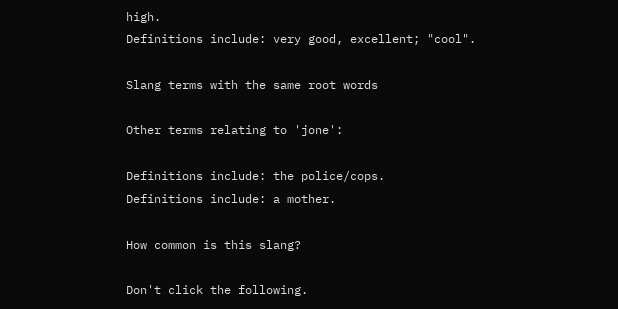high.
Definitions include: very good, excellent; "cool".

Slang terms with the same root words

Other terms relating to 'jone':

Definitions include: the police/cops.
Definitions include: a mother.

How common is this slang?

Don't click the following.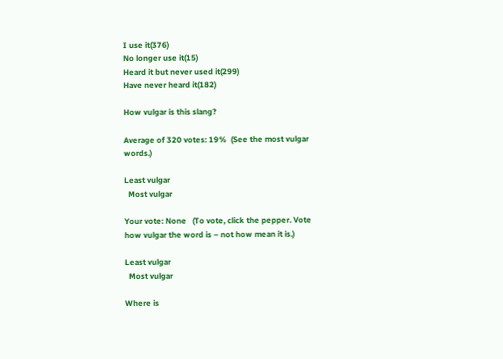I use it(376)
No longer use it(15)
Heard it but never used it(299)
Have never heard it(182)

How vulgar is this slang?

Average of 320 votes: 19%  (See the most vulgar words.)

Least vulgar
  Most vulgar

Your vote: None   (To vote, click the pepper. Vote how vulgar the word is – not how mean it is.)

Least vulgar
  Most vulgar

Where is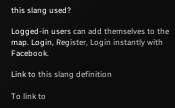this slang used?

Logged-in users can add themselves to the map. Login, Register, Login instantly with Facebook.

Link to this slang definition

To link to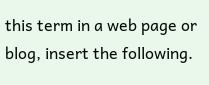this term in a web page or blog, insert the following.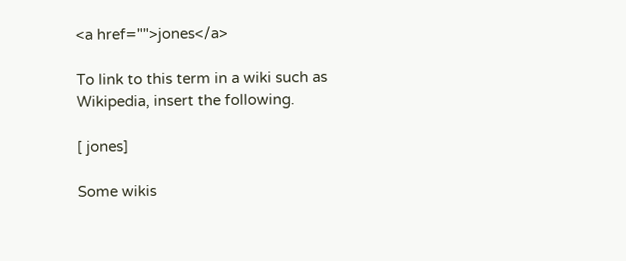<a href="">jones</a>

To link to this term in a wiki such as Wikipedia, insert the following.

[ jones]

Some wikis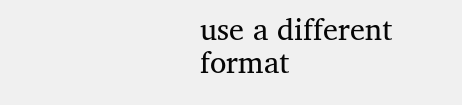use a different format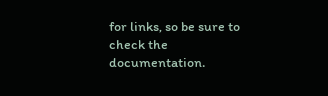for links, so be sure to check the documentation.